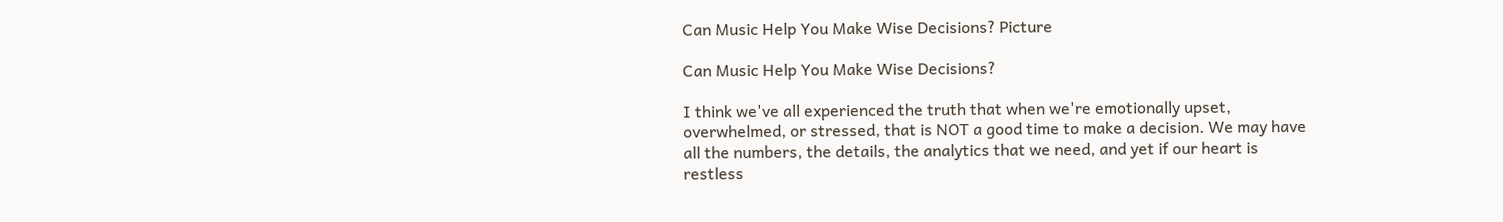Can Music Help You Make Wise Decisions? Picture

Can Music Help You Make Wise Decisions?

I think we've all experienced the truth that when we're emotionally upset, overwhelmed, or stressed, that is NOT a good time to make a decision. We may have all the numbers, the details, the analytics that we need, and yet if our heart is restless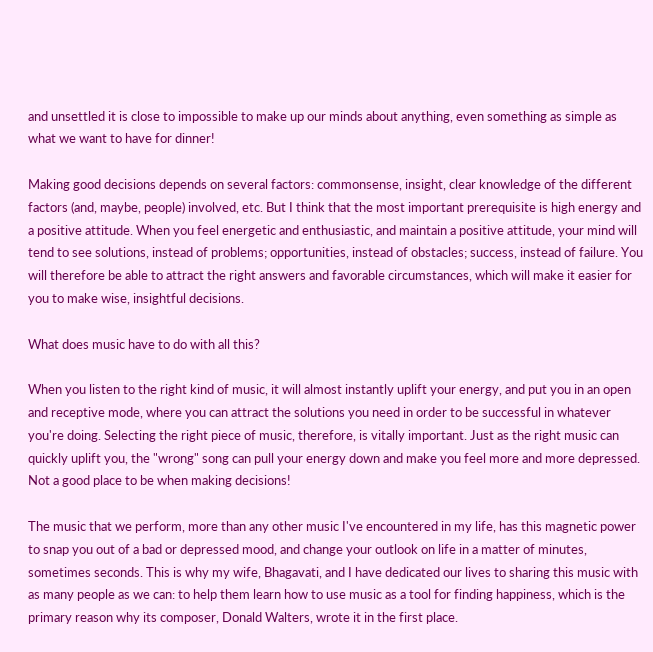and unsettled it is close to impossible to make up our minds about anything, even something as simple as what we want to have for dinner!

Making good decisions depends on several factors: commonsense, insight, clear knowledge of the different factors (and, maybe, people) involved, etc. But I think that the most important prerequisite is high energy and a positive attitude. When you feel energetic and enthusiastic, and maintain a positive attitude, your mind will tend to see solutions, instead of problems; opportunities, instead of obstacles; success, instead of failure. You will therefore be able to attract the right answers and favorable circumstances, which will make it easier for you to make wise, insightful decisions.

What does music have to do with all this?

When you listen to the right kind of music, it will almost instantly uplift your energy, and put you in an open and receptive mode, where you can attract the solutions you need in order to be successful in whatever you're doing. Selecting the right piece of music, therefore, is vitally important. Just as the right music can quickly uplift you, the "wrong" song can pull your energy down and make you feel more and more depressed. Not a good place to be when making decisions!

The music that we perform, more than any other music I've encountered in my life, has this magnetic power to snap you out of a bad or depressed mood, and change your outlook on life in a matter of minutes, sometimes seconds. This is why my wife, Bhagavati, and I have dedicated our lives to sharing this music with as many people as we can: to help them learn how to use music as a tool for finding happiness, which is the primary reason why its composer, Donald Walters, wrote it in the first place.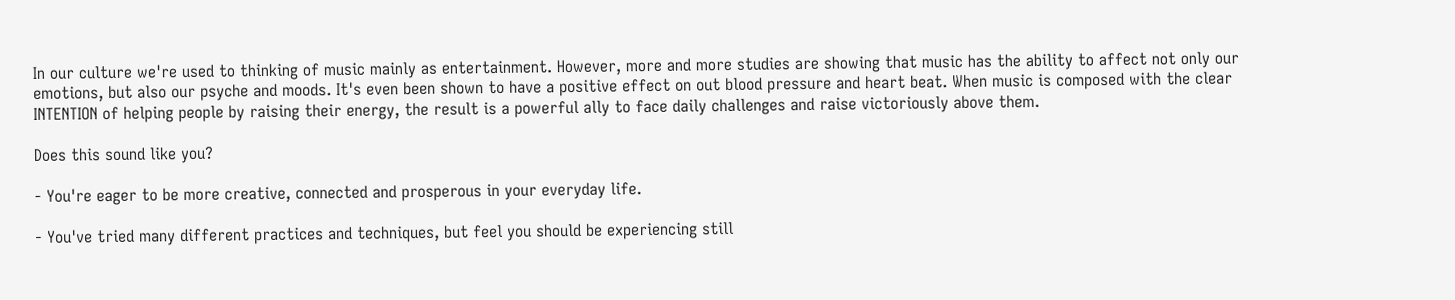In our culture we're used to thinking of music mainly as entertainment. However, more and more studies are showing that music has the ability to affect not only our emotions, but also our psyche and moods. It's even been shown to have a positive effect on out blood pressure and heart beat. When music is composed with the clear INTENTION of helping people by raising their energy, the result is a powerful ally to face daily challenges and raise victoriously above them.

Does this sound like you?

- You're eager to be more creative, connected and prosperous in your everyday life.

- You've tried many different practices and techniques, but feel you should be experiencing still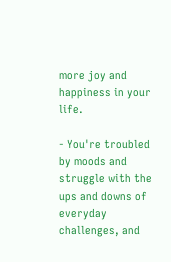more joy and happiness in your life.

- You're troubled by moods and struggle with the ups and downs of everyday challenges, and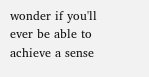wonder if you'll ever be able to achieve a sense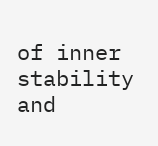of inner stability and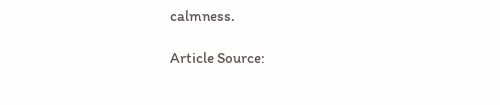calmness.

Article Source: